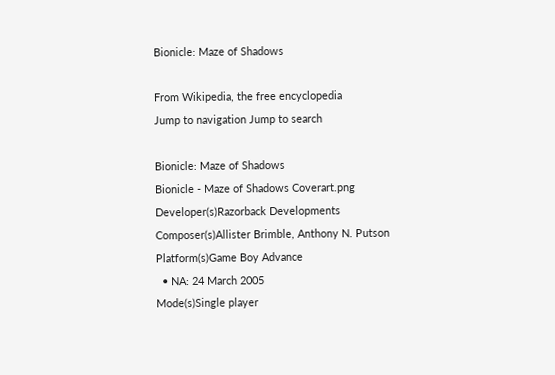Bionicle: Maze of Shadows

From Wikipedia, the free encyclopedia
Jump to navigation Jump to search

Bionicle: Maze of Shadows
Bionicle - Maze of Shadows Coverart.png
Developer(s)Razorback Developments
Composer(s)Allister Brimble, Anthony N. Putson
Platform(s)Game Boy Advance
  • NA: 24 March 2005
Mode(s)Single player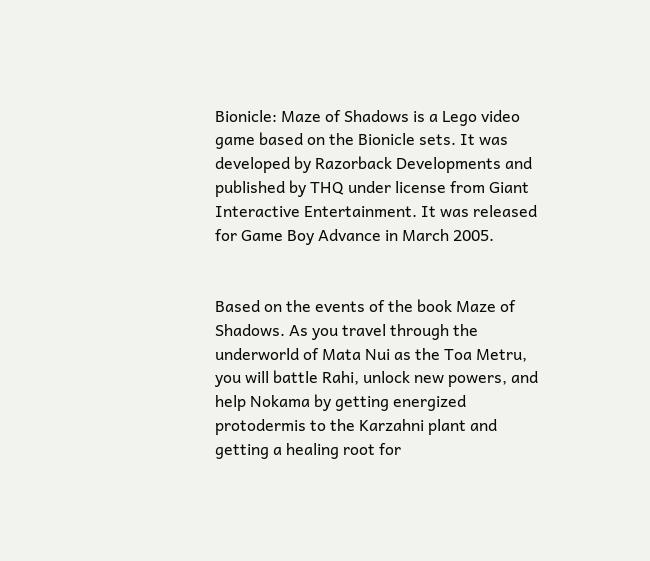Bionicle: Maze of Shadows is a Lego video game based on the Bionicle sets. It was developed by Razorback Developments and published by THQ under license from Giant Interactive Entertainment. It was released for Game Boy Advance in March 2005.


Based on the events of the book Maze of Shadows. As you travel through the underworld of Mata Nui as the Toa Metru, you will battle Rahi, unlock new powers, and help Nokama by getting energized protodermis to the Karzahni plant and getting a healing root for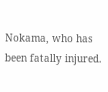Nokama, who has been fatally injured.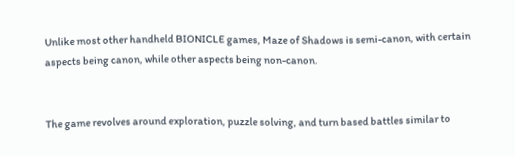Unlike most other handheld BIONICLE games, Maze of Shadows is semi-canon, with certain aspects being canon, while other aspects being non-canon.


The game revolves around exploration, puzzle solving, and turn based battles similar to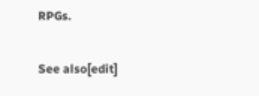RPGs.

See also[edit]